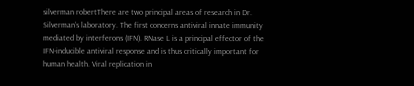silverman robertThere are two principal areas of research in Dr. Silverman’s laboratory. The first concerns antiviral innate immunity mediated by interferons (IFN). RNase L is a principal effector of the IFN-inducible antiviral response and is thus critically important for human health. Viral replication in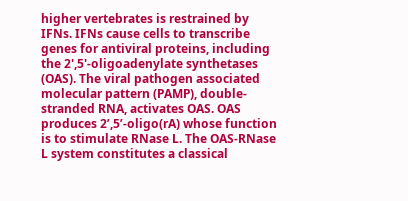higher vertebrates is restrained by IFNs. IFNs cause cells to transcribe genes for antiviral proteins, including the 2',5'-oligoadenylate synthetases (OAS). The viral pathogen associated molecular pattern (PAMP), double-stranded RNA, activates OAS. OAS produces 2’,5’-oligo(rA) whose function is to stimulate RNase L. The OAS-RNase L system constitutes a classical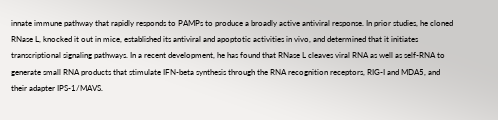innate immune pathway that rapidly responds to PAMPs to produce a broadly active antiviral response. In prior studies, he cloned RNase L, knocked it out in mice, established its antiviral and apoptotic activities in vivo, and determined that it initiates transcriptional signaling pathways. In a recent development, he has found that RNase L cleaves viral RNA as well as self-RNA to generate small RNA products that stimulate IFN-beta synthesis through the RNA recognition receptors, RIG-I and MDA5, and their adapter IPS-1/MAVS.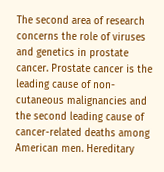The second area of research concerns the role of viruses and genetics in prostate cancer. Prostate cancer is the leading cause of non-cutaneous malignancies and the second leading cause of cancer-related deaths among American men. Hereditary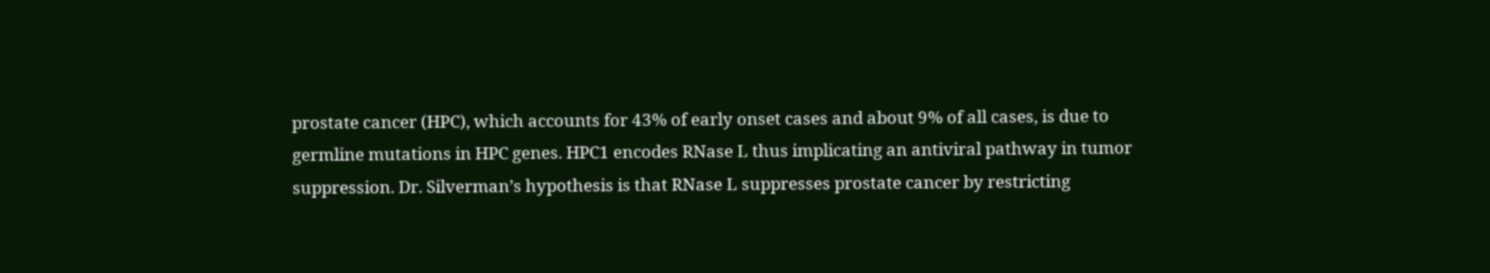prostate cancer (HPC), which accounts for 43% of early onset cases and about 9% of all cases, is due to germline mutations in HPC genes. HPC1 encodes RNase L thus implicating an antiviral pathway in tumor suppression. Dr. Silverman’s hypothesis is that RNase L suppresses prostate cancer by restricting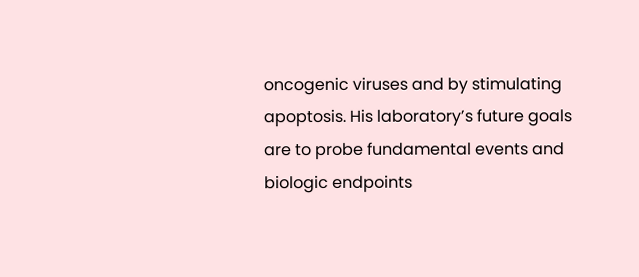oncogenic viruses and by stimulating apoptosis. His laboratory’s future goals are to probe fundamental events and biologic endpoints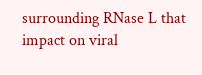surrounding RNase L that impact on viral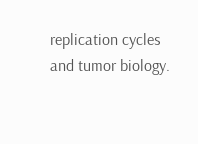replication cycles and tumor biology.